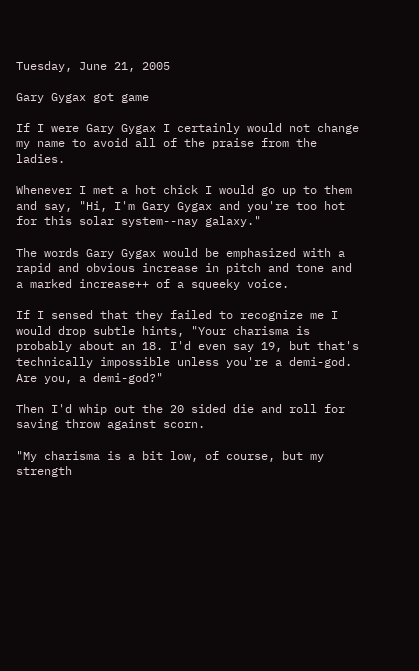Tuesday, June 21, 2005

Gary Gygax got game

If I were Gary Gygax I certainly would not change my name to avoid all of the praise from the ladies.

Whenever I met a hot chick I would go up to them and say, "Hi, I'm Gary Gygax and you're too hot for this solar system--nay galaxy."

The words Gary Gygax would be emphasized with a rapid and obvious increase in pitch and tone and a marked increase++ of a squeeky voice.

If I sensed that they failed to recognize me I would drop subtle hints, "Your charisma is probably about an 18. I'd even say 19, but that's technically impossible unless you're a demi-god. Are you, a demi-god?"

Then I'd whip out the 20 sided die and roll for saving throw against scorn.

"My charisma is a bit low, of course, but my strength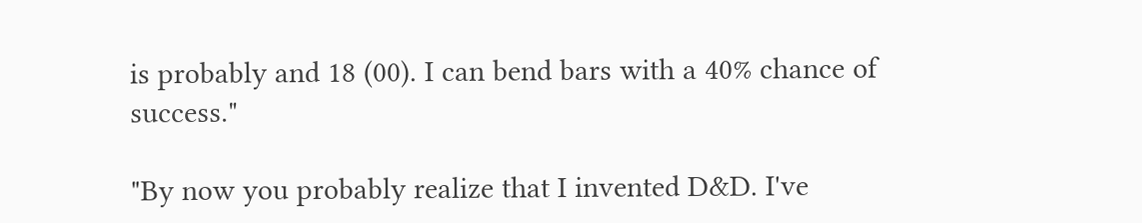is probably and 18 (00). I can bend bars with a 40% chance of success."

"By now you probably realize that I invented D&D. I've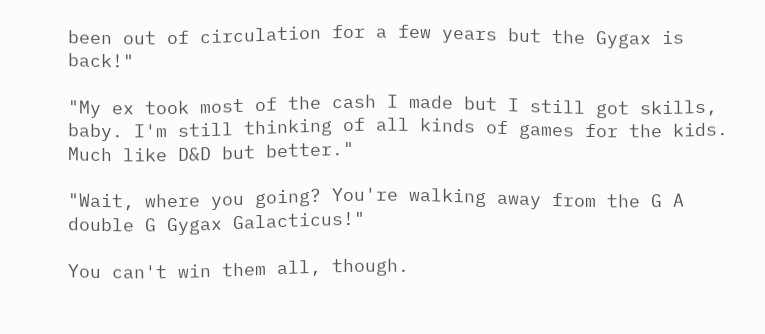been out of circulation for a few years but the Gygax is back!"

"My ex took most of the cash I made but I still got skills, baby. I'm still thinking of all kinds of games for the kids. Much like D&D but better."

"Wait, where you going? You're walking away from the G A double G Gygax Galacticus!"

You can't win them all, though.